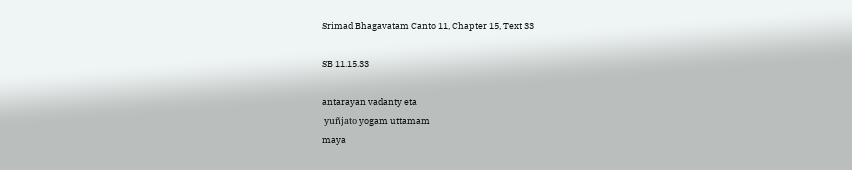Srimad Bhagavatam Canto 11, Chapter 15, Text 33

SB 11.15.33

antarayan vadanty eta
 yuñjato yogam uttamam
maya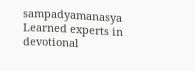sampadyamanasya
Learned experts in devotional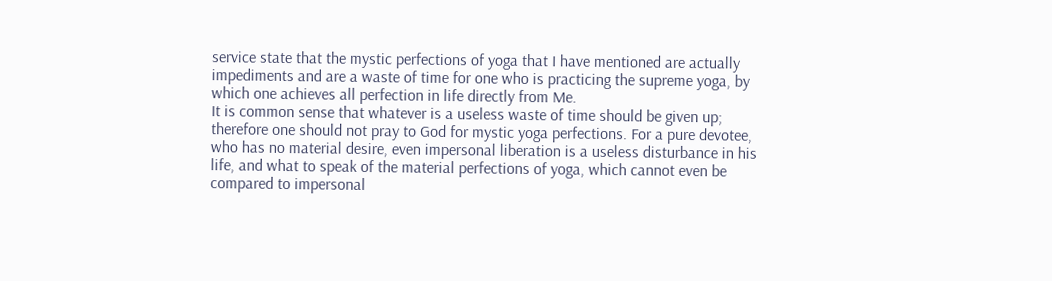service state that the mystic perfections of yoga that I have mentioned are actually impediments and are a waste of time for one who is practicing the supreme yoga, by which one achieves all perfection in life directly from Me.
It is common sense that whatever is a useless waste of time should be given up; therefore one should not pray to God for mystic yoga perfections. For a pure devotee, who has no material desire, even impersonal liberation is a useless disturbance in his life, and what to speak of the material perfections of yoga, which cannot even be compared to impersonal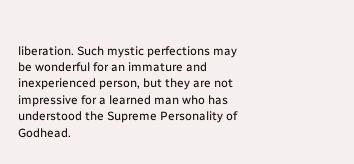liberation. Such mystic perfections may be wonderful for an immature and inexperienced person, but they are not impressive for a learned man who has understood the Supreme Personality of Godhead.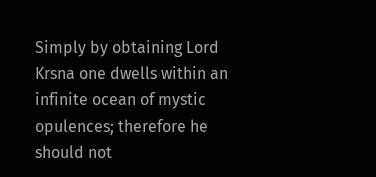Simply by obtaining Lord Krsna one dwells within an infinite ocean of mystic opulences; therefore he should not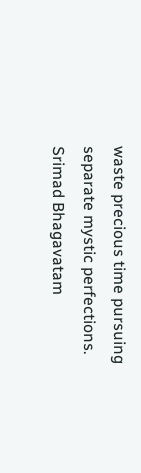waste precious time pursuing separate mystic perfections.
Srimad Bhagavatam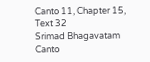Canto 11, Chapter 15, Text 32
Srimad Bhagavatam Canto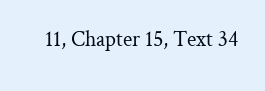11, Chapter 15, Text 34